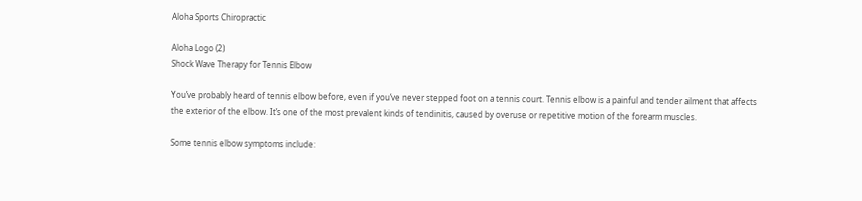Aloha Sports Chiropractic

Aloha Logo (2)
Shock Wave Therapy for Tennis Elbow

You’ve probably heard of tennis elbow before, even if you’ve never stepped foot on a tennis court. Tennis elbow is a painful and tender ailment that affects the exterior of the elbow. It’s one of the most prevalent kinds of tendinitis, caused by overuse or repetitive motion of the forearm muscles.

Some tennis elbow symptoms include: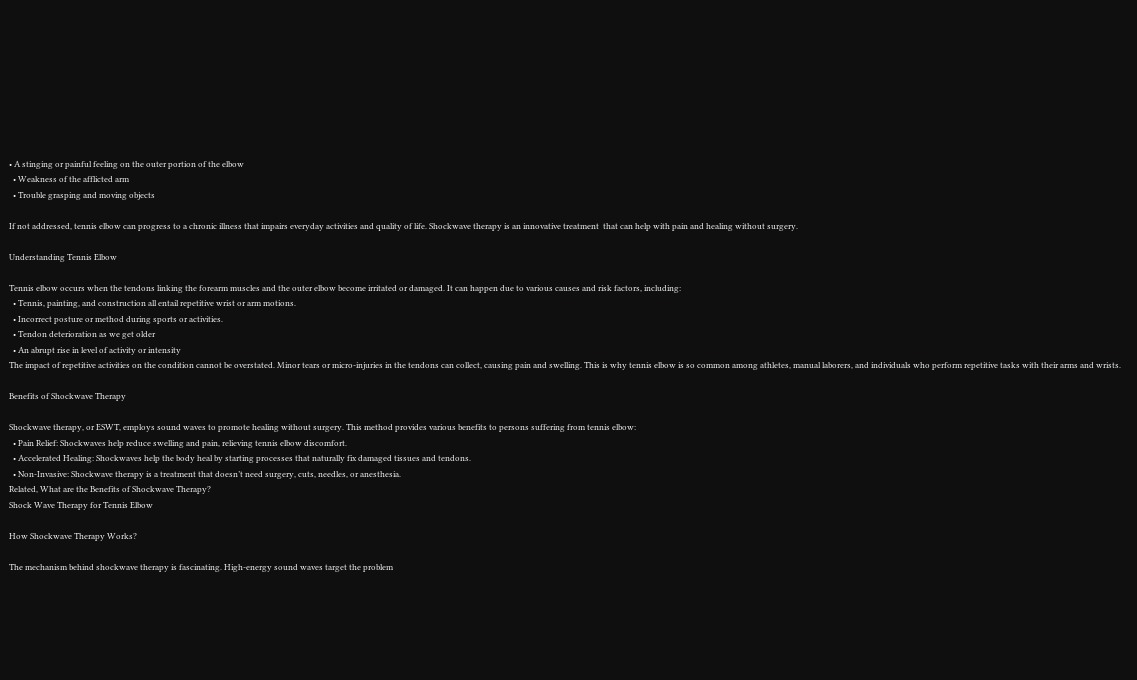• A stinging or painful feeling on the outer portion of the elbow
  • Weakness of the afflicted arm
  • Trouble grasping and moving objects

If not addressed, tennis elbow can progress to a chronic illness that impairs everyday activities and quality of life. Shockwave therapy is an innovative treatment  that can help with pain and healing without surgery.

Understanding Tennis Elbow

Tennis elbow occurs when the tendons linking the forearm muscles and the outer elbow become irritated or damaged. It can happen due to various causes and risk factors, including:
  • Tennis, painting, and construction all entail repetitive wrist or arm motions.
  • Incorrect posture or method during sports or activities.
  • Tendon deterioration as we get older
  • An abrupt rise in level of activity or intensity
The impact of repetitive activities on the condition cannot be overstated. Minor tears or micro-injuries in the tendons can collect, causing pain and swelling. This is why tennis elbow is so common among athletes, manual laborers, and individuals who perform repetitive tasks with their arms and wrists.

Benefits of Shockwave Therapy

Shockwave therapy, or ESWT, employs sound waves to promote healing without surgery. This method provides various benefits to persons suffering from tennis elbow:
  • Pain Relief: Shockwaves help reduce swelling and pain, relieving tennis elbow discomfort.
  • Accelerated Healing: Shockwaves help the body heal by starting processes that naturally fix damaged tissues and tendons.
  • Non-Invasive: Shockwave therapy is a treatment that doesn’t need surgery, cuts, needles, or anesthesia.
Related, What are the Benefits of Shockwave Therapy?
Shock Wave Therapy for Tennis Elbow

How Shockwave Therapy Works?

The mechanism behind shockwave therapy is fascinating. High-energy sound waves target the problem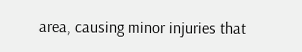area, causing minor injuries that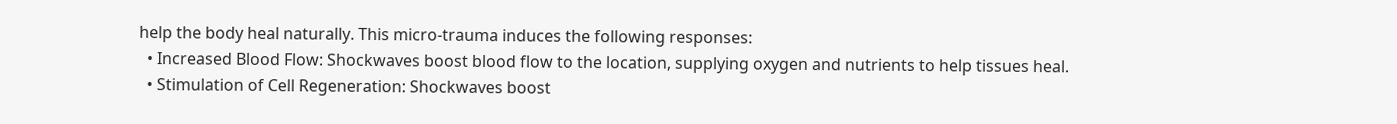help the body heal naturally. This micro-trauma induces the following responses:
  • Increased Blood Flow: Shockwaves boost blood flow to the location, supplying oxygen and nutrients to help tissues heal.
  • Stimulation of Cell Regeneration: Shockwaves boost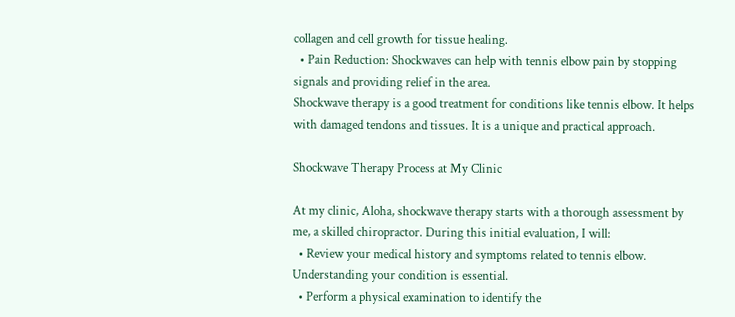collagen and cell growth for tissue healing.
  • Pain Reduction: Shockwaves can help with tennis elbow pain by stopping signals and providing relief in the area.
Shockwave therapy is a good treatment for conditions like tennis elbow. It helps with damaged tendons and tissues. It is a unique and practical approach.

Shockwave Therapy Process at My Clinic

At my clinic, Aloha, shockwave therapy starts with a thorough assessment by me, a skilled chiropractor. During this initial evaluation, I will:
  • Review your medical history and symptoms related to tennis elbow. Understanding your condition is essential.
  • Perform a physical examination to identify the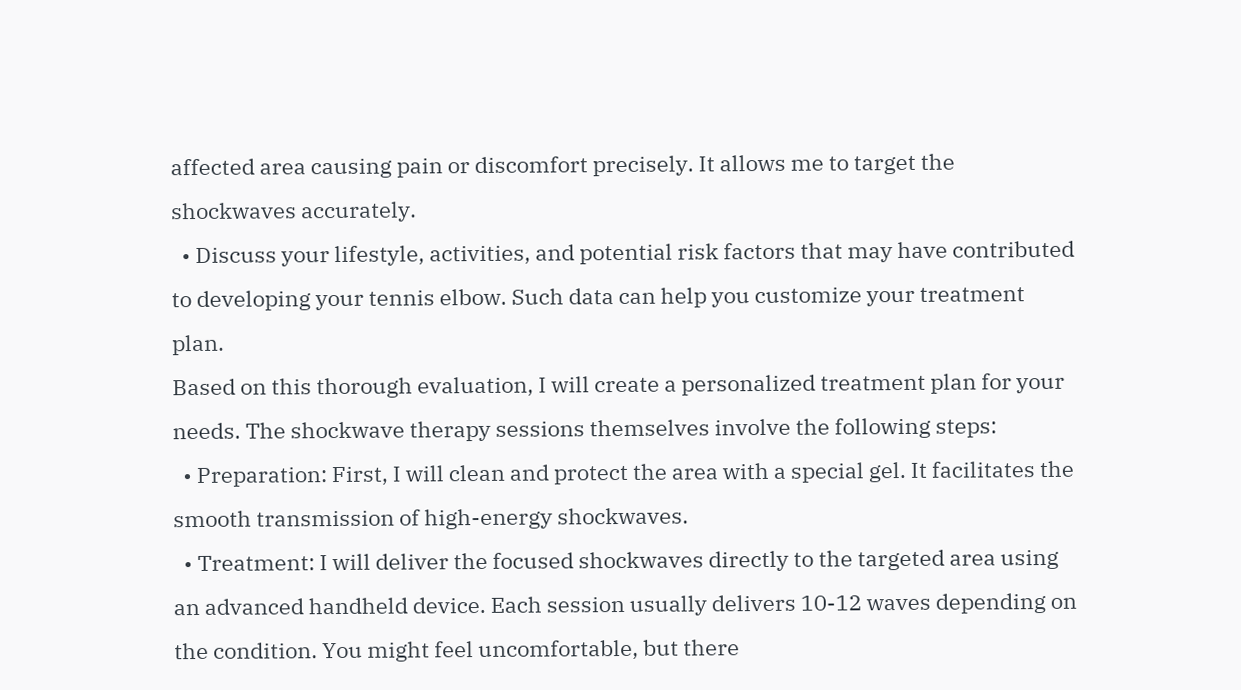affected area causing pain or discomfort precisely. It allows me to target the shockwaves accurately.
  • Discuss your lifestyle, activities, and potential risk factors that may have contributed to developing your tennis elbow. Such data can help you customize your treatment plan.
Based on this thorough evaluation, I will create a personalized treatment plan for your needs. The shockwave therapy sessions themselves involve the following steps:
  • Preparation: First, I will clean and protect the area with a special gel. It facilitates the smooth transmission of high-energy shockwaves.
  • Treatment: I will deliver the focused shockwaves directly to the targeted area using an advanced handheld device. Each session usually delivers 10-12 waves depending on the condition. You might feel uncomfortable, but there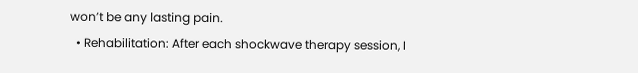won’t be any lasting pain.
  • Rehabilitation: After each shockwave therapy session, I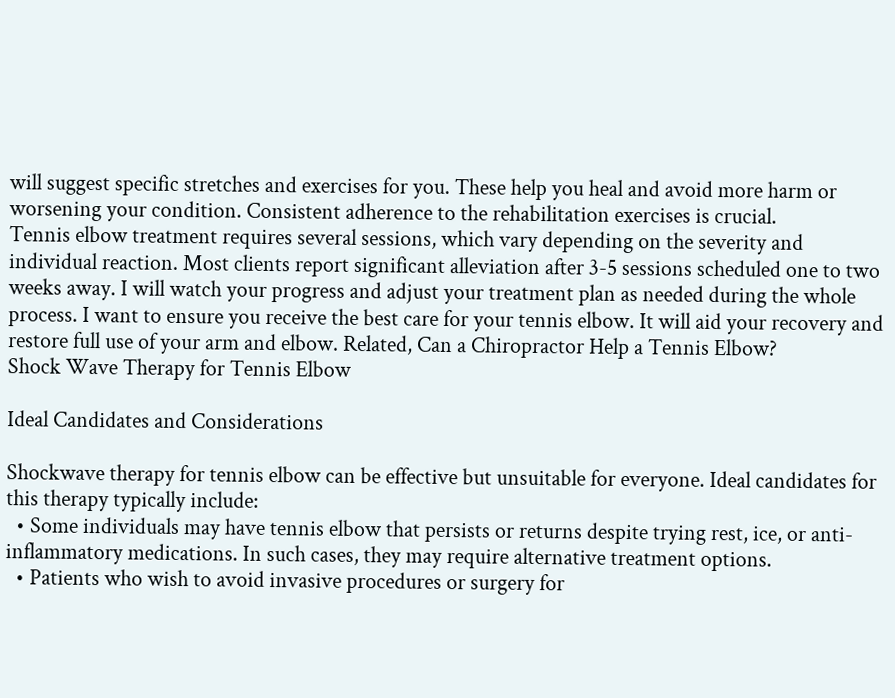will suggest specific stretches and exercises for you. These help you heal and avoid more harm or worsening your condition. Consistent adherence to the rehabilitation exercises is crucial.
Tennis elbow treatment requires several sessions, which vary depending on the severity and individual reaction. Most clients report significant alleviation after 3-5 sessions scheduled one to two weeks away. I will watch your progress and adjust your treatment plan as needed during the whole process. I want to ensure you receive the best care for your tennis elbow. It will aid your recovery and restore full use of your arm and elbow. Related, Can a Chiropractor Help a Tennis Elbow?
Shock Wave Therapy for Tennis Elbow

Ideal Candidates and Considerations

Shockwave therapy for tennis elbow can be effective but unsuitable for everyone. Ideal candidates for this therapy typically include:
  • Some individuals may have tennis elbow that persists or returns despite trying rest, ice, or anti-inflammatory medications. In such cases, they may require alternative treatment options.
  • Patients who wish to avoid invasive procedures or surgery for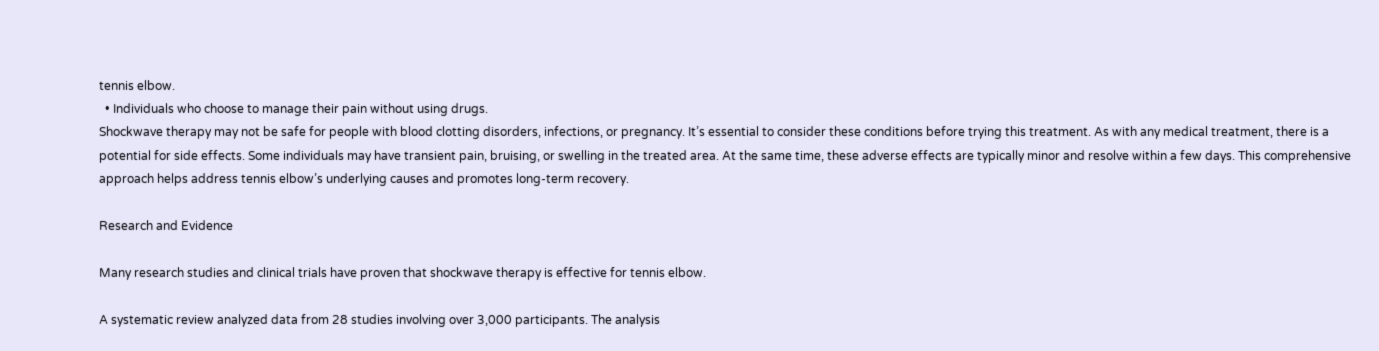tennis elbow.
  • Individuals who choose to manage their pain without using drugs.
Shockwave therapy may not be safe for people with blood clotting disorders, infections, or pregnancy. It’s essential to consider these conditions before trying this treatment. As with any medical treatment, there is a potential for side effects. Some individuals may have transient pain, bruising, or swelling in the treated area. At the same time, these adverse effects are typically minor and resolve within a few days. This comprehensive approach helps address tennis elbow’s underlying causes and promotes long-term recovery.

Research and Evidence

Many research studies and clinical trials have proven that shockwave therapy is effective for tennis elbow.

A systematic review analyzed data from 28 studies involving over 3,000 participants. The analysis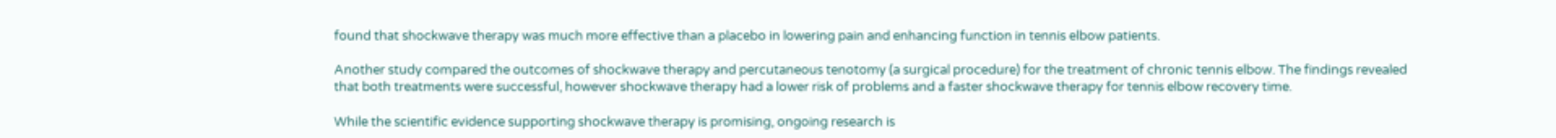found that shockwave therapy was much more effective than a placebo in lowering pain and enhancing function in tennis elbow patients.

Another study compared the outcomes of shockwave therapy and percutaneous tenotomy (a surgical procedure) for the treatment of chronic tennis elbow. The findings revealed that both treatments were successful, however shockwave therapy had a lower risk of problems and a faster shockwave therapy for tennis elbow recovery time.

While the scientific evidence supporting shockwave therapy is promising, ongoing research is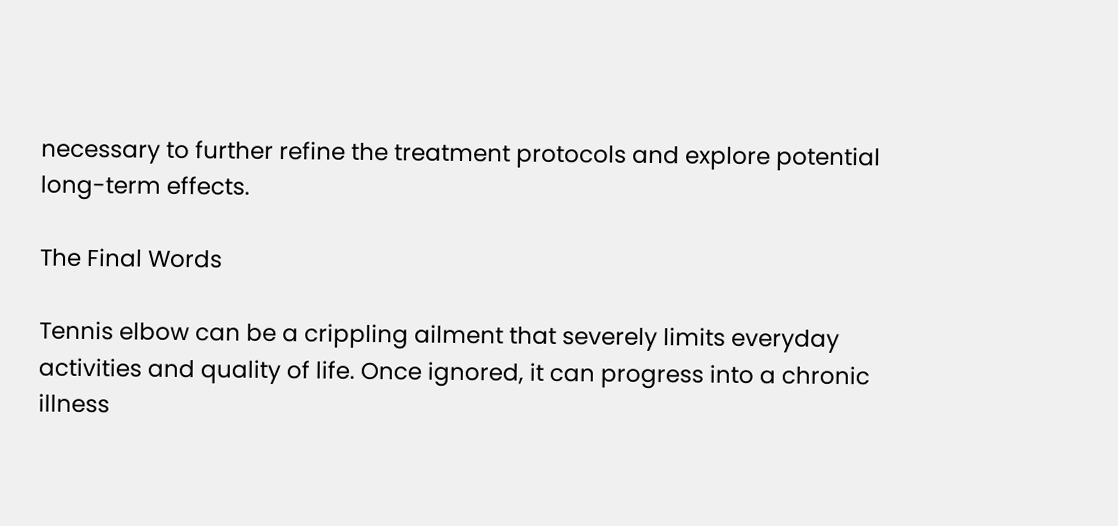necessary to further refine the treatment protocols and explore potential long-term effects.

The Final Words

Tennis elbow can be a crippling ailment that severely limits everyday activities and quality of life. Once ignored, it can progress into a chronic illness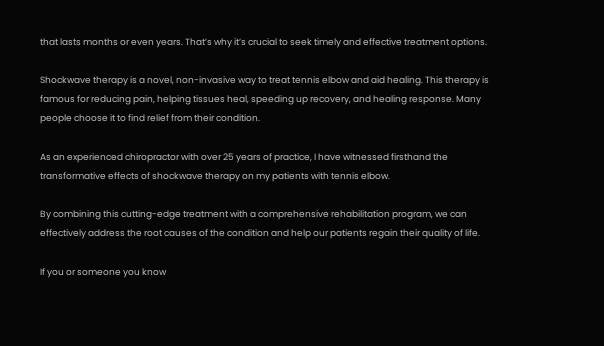that lasts months or even years. That’s why it’s crucial to seek timely and effective treatment options.

Shockwave therapy is a novel, non-invasive way to treat tennis elbow and aid healing. This therapy is famous for reducing pain, helping tissues heal, speeding up recovery, and healing response. Many people choose it to find relief from their condition.

As an experienced chiropractor with over 25 years of practice, I have witnessed firsthand the transformative effects of shockwave therapy on my patients with tennis elbow.

By combining this cutting-edge treatment with a comprehensive rehabilitation program, we can effectively address the root causes of the condition and help our patients regain their quality of life.

If you or someone you know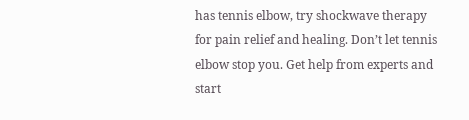has tennis elbow, try shockwave therapy for pain relief and healing. Don’t let tennis elbow stop you. Get help from experts and start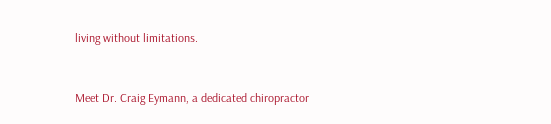living without limitations.


Meet Dr. Craig Eymann, a dedicated chiropractor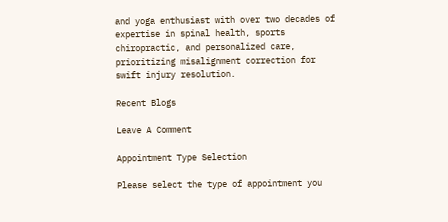and yoga enthusiast with over two decades of expertise in spinal health, sports chiropractic, and personalized care, prioritizing misalignment correction for swift injury resolution.

Recent Blogs

Leave A Comment

Appointment Type Selection

Please select the type of appointment you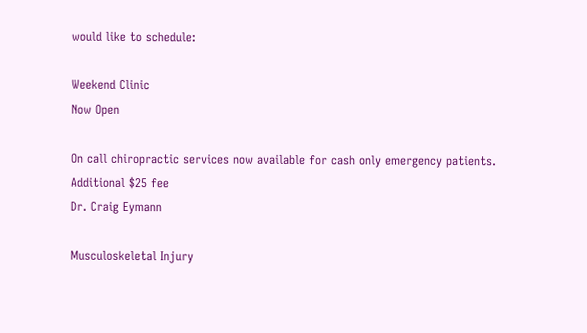would like to schedule:

Weekend Clinic
Now Open

On call chiropractic services now available for cash only emergency patients. Additional $25 fee
Dr. Craig Eymann

Musculoskeletal Injury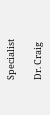Specialist

Dr. Craig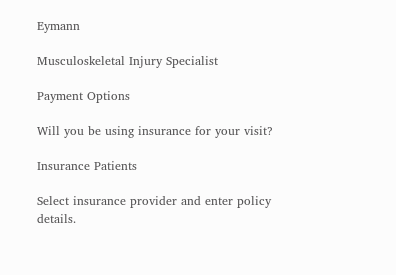Eymann

Musculoskeletal Injury Specialist

Payment Options

Will you be using insurance for your visit?

Insurance Patients

Select insurance provider and enter policy details.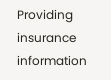Providing insurance information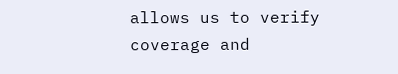allows us to verify coverage and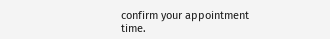confirm your appointment time.